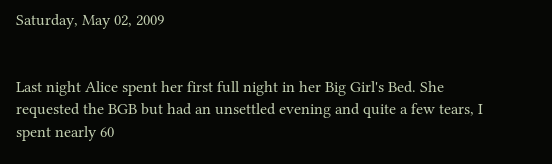Saturday, May 02, 2009


Last night Alice spent her first full night in her Big Girl's Bed. She requested the BGB but had an unsettled evening and quite a few tears, I spent nearly 60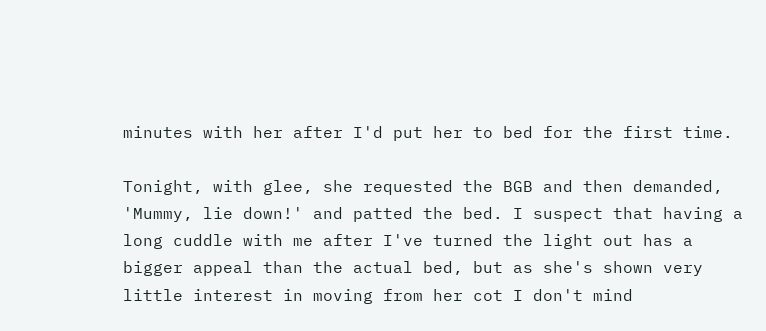minutes with her after I'd put her to bed for the first time.

Tonight, with glee, she requested the BGB and then demanded, 'Mummy, lie down!' and patted the bed. I suspect that having a long cuddle with me after I've turned the light out has a bigger appeal than the actual bed, but as she's shown very little interest in moving from her cot I don't mind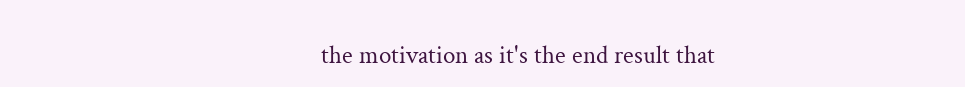the motivation as it's the end result that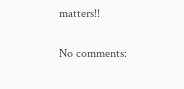matters!!

No comments: